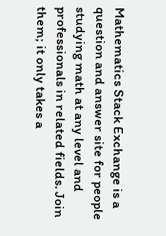Mathematics Stack Exchange is a question and answer site for people studying math at any level and professionals in related fields. Join them; it only takes a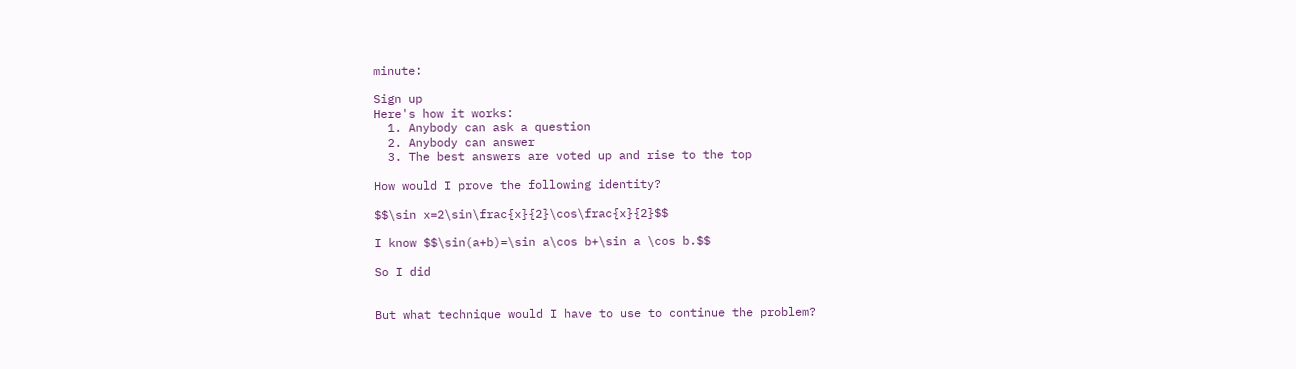minute:

Sign up
Here's how it works:
  1. Anybody can ask a question
  2. Anybody can answer
  3. The best answers are voted up and rise to the top

How would I prove the following identity?

$$\sin x=2\sin\frac{x}{2}\cos\frac{x}{2}$$

I know $$\sin(a+b)=\sin a\cos b+\sin a \cos b.$$

So I did


But what technique would I have to use to continue the problem?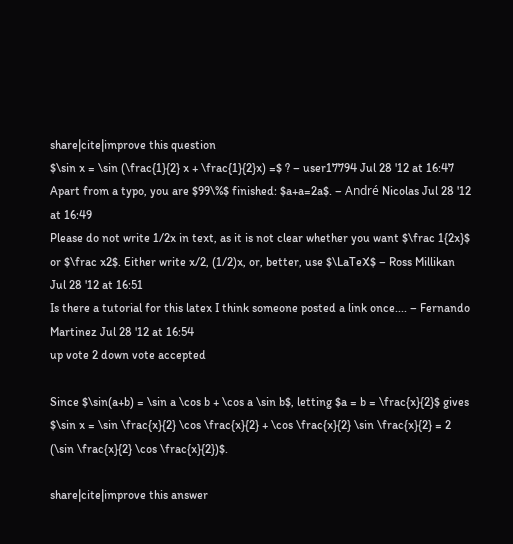share|cite|improve this question
$\sin x = \sin (\frac{1}{2} x + \frac{1}{2}x) =$ ? – user17794 Jul 28 '12 at 16:47
Apart from a typo, you are $99\%$ finished: $a+a=2a$. – André Nicolas Jul 28 '12 at 16:49
Please do not write 1/2x in text, as it is not clear whether you want $\frac 1{2x}$ or $\frac x2$. Either write x/2, (1/2)x, or, better, use $\LaTeX$ – Ross Millikan Jul 28 '12 at 16:51
Is there a tutorial for this latex I think someone posted a link once.... – Fernando Martinez Jul 28 '12 at 16:54
up vote 2 down vote accepted

Since $\sin(a+b) = \sin a \cos b + \cos a \sin b$, letting $a = b = \frac{x}{2}$ gives $\sin x = \sin \frac{x}{2} \cos \frac{x}{2} + \cos \frac{x}{2} \sin \frac{x}{2} = 2 (\sin \frac{x}{2} \cos \frac{x}{2})$.

share|cite|improve this answer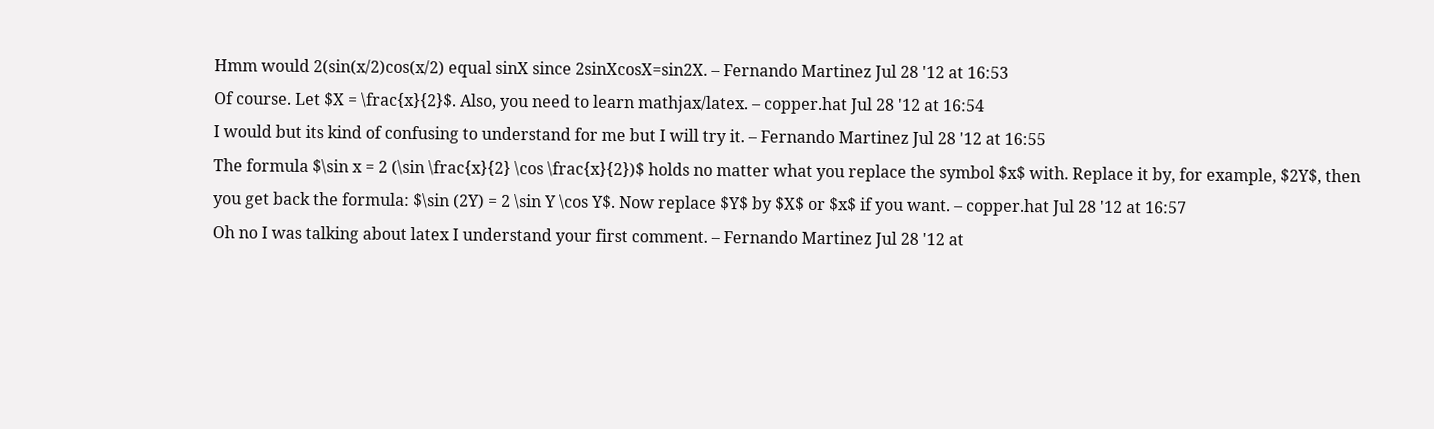Hmm would 2(sin(x/2)cos(x/2) equal sinX since 2sinXcosX=sin2X. – Fernando Martinez Jul 28 '12 at 16:53
Of course. Let $X = \frac{x}{2}$. Also, you need to learn mathjax/latex. – copper.hat Jul 28 '12 at 16:54
I would but its kind of confusing to understand for me but I will try it. – Fernando Martinez Jul 28 '12 at 16:55
The formula $\sin x = 2 (\sin \frac{x}{2} \cos \frac{x}{2})$ holds no matter what you replace the symbol $x$ with. Replace it by, for example, $2Y$, then you get back the formula: $\sin (2Y) = 2 \sin Y \cos Y$. Now replace $Y$ by $X$ or $x$ if you want. – copper.hat Jul 28 '12 at 16:57
Oh no I was talking about latex I understand your first comment. – Fernando Martinez Jul 28 '12 at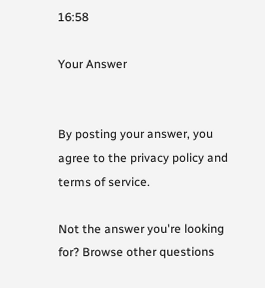16:58

Your Answer


By posting your answer, you agree to the privacy policy and terms of service.

Not the answer you're looking for? Browse other questions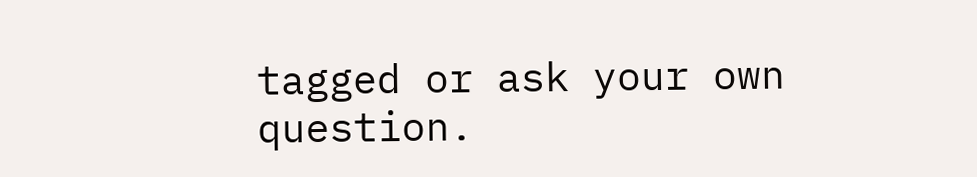tagged or ask your own question.